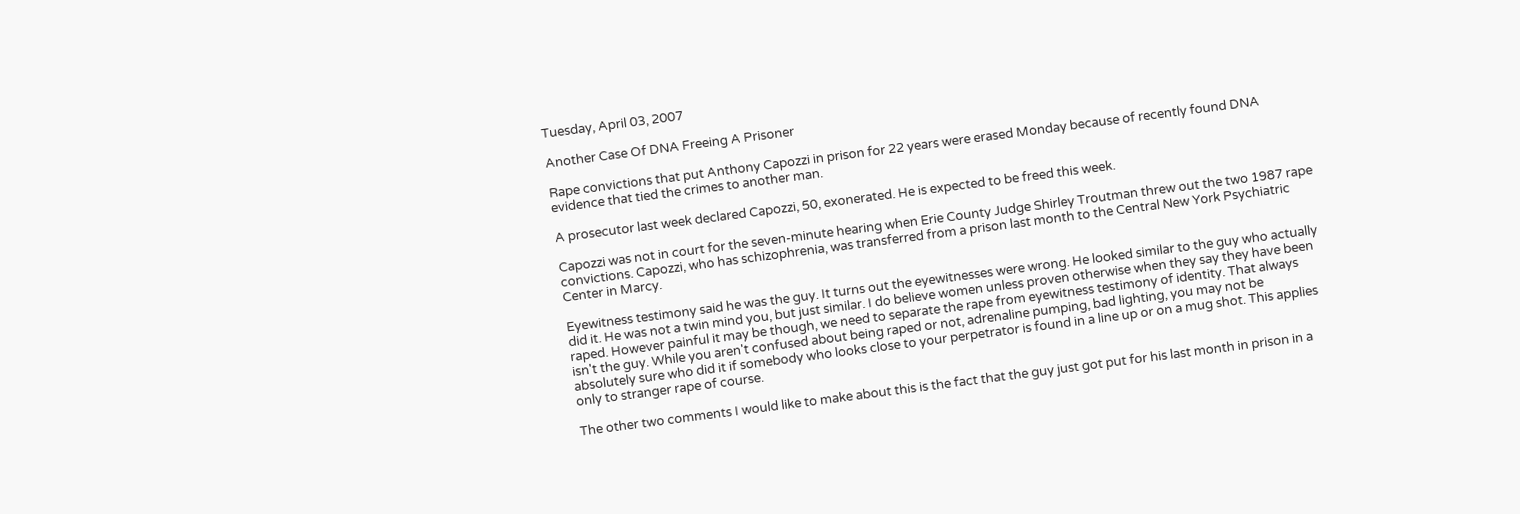Tuesday, April 03, 2007

Another Case Of DNA Freeing A Prisoner

Rape convictions that put Anthony Capozzi in prison for 22 years were erased Monday because of recently found DNA evidence that tied the crimes to another man.

A prosecutor last week declared Capozzi, 50, exonerated. He is expected to be freed this week.

Capozzi was not in court for the seven-minute hearing when Erie County Judge Shirley Troutman threw out the two 1987 rape convictions. Capozzi, who has schizophrenia, was transferred from a prison last month to the Central New York Psychiatric Center in Marcy.

Eyewitness testimony said he was the guy. It turns out the eyewitnesses were wrong. He looked similar to the guy who actually did it. He was not a twin mind you, but just similar. I do believe women unless proven otherwise when they say they have been raped. However painful it may be though, we need to separate the rape from eyewitness testimony of identity. That always isn't the guy. While you aren't confused about being raped or not, adrenaline pumping, bad lighting, you may not be absolutely sure who did it if somebody who looks close to your perpetrator is found in a line up or on a mug shot. This applies only to stranger rape of course.

The other two comments I would like to make about this is the fact that the guy just got put for his last month in prison in a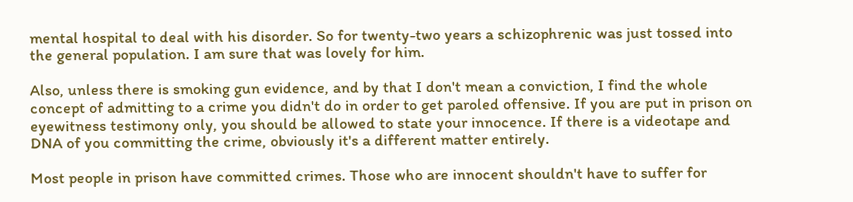mental hospital to deal with his disorder. So for twenty-two years a schizophrenic was just tossed into the general population. I am sure that was lovely for him.

Also, unless there is smoking gun evidence, and by that I don't mean a conviction, I find the whole concept of admitting to a crime you didn't do in order to get paroled offensive. If you are put in prison on eyewitness testimony only, you should be allowed to state your innocence. If there is a videotape and DNA of you committing the crime, obviously it's a different matter entirely.

Most people in prison have committed crimes. Those who are innocent shouldn't have to suffer for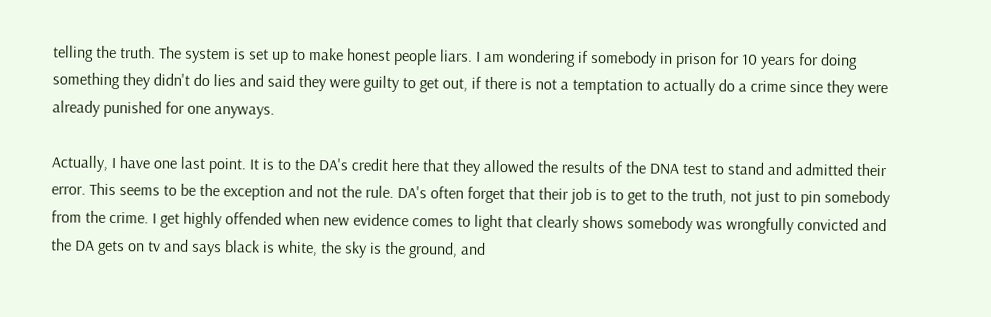telling the truth. The system is set up to make honest people liars. I am wondering if somebody in prison for 10 years for doing something they didn't do lies and said they were guilty to get out, if there is not a temptation to actually do a crime since they were already punished for one anyways.

Actually, I have one last point. It is to the DA's credit here that they allowed the results of the DNA test to stand and admitted their error. This seems to be the exception and not the rule. DA's often forget that their job is to get to the truth, not just to pin somebody from the crime. I get highly offended when new evidence comes to light that clearly shows somebody was wrongfully convicted and the DA gets on tv and says black is white, the sky is the ground, and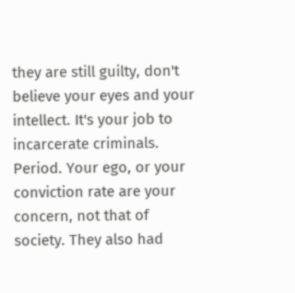they are still guilty, don't believe your eyes and your intellect. It's your job to incarcerate criminals. Period. Your ego, or your conviction rate are your concern, not that of society. They also had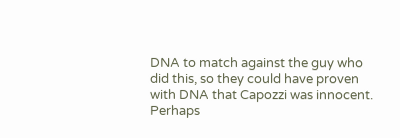DNA to match against the guy who did this, so they could have proven with DNA that Capozzi was innocent. Perhaps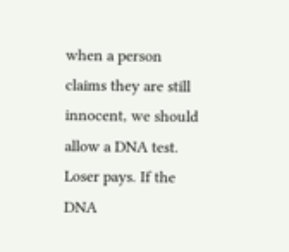when a person claims they are still innocent, we should allow a DNA test. Loser pays. If the DNA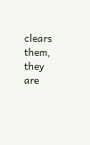clears them, they are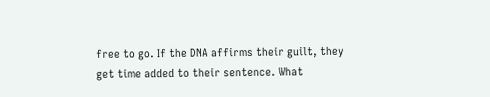free to go. If the DNA affirms their guilt, they get time added to their sentence. What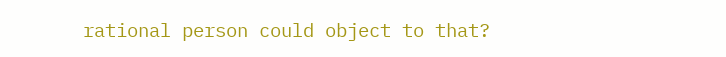rational person could object to that?